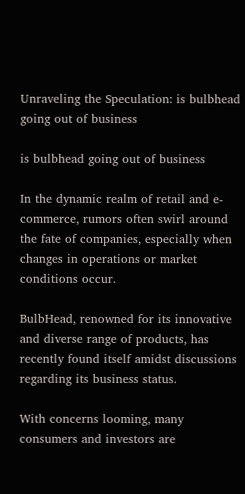Unraveling the Speculation: is bulbhead going out of business

is bulbhead going out of business

In the dynamic realm of retail and e-commerce, rumors often swirl around the fate of companies, especially when changes in operations or market conditions occur.

BulbHead, renowned for its innovative and diverse range of products, has recently found itself amidst discussions regarding its business status.

With concerns looming, many consumers and investors are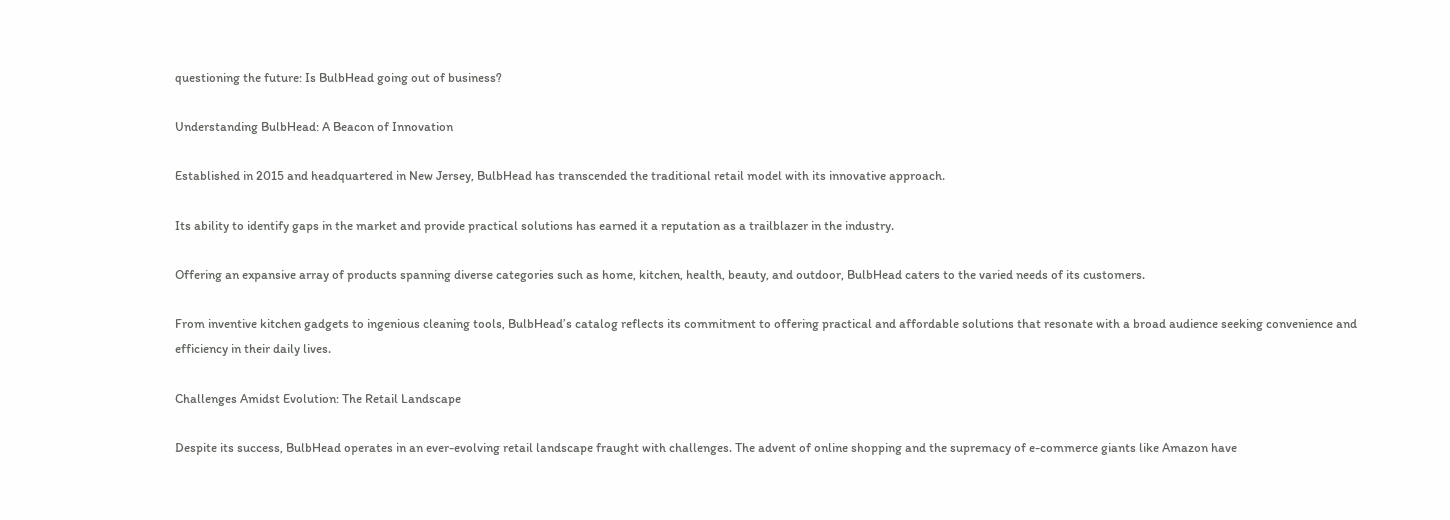questioning the future: Is BulbHead going out of business?

Understanding BulbHead: A Beacon of Innovation

Established in 2015 and headquartered in New Jersey, BulbHead has transcended the traditional retail model with its innovative approach.

Its ability to identify gaps in the market and provide practical solutions has earned it a reputation as a trailblazer in the industry.

Offering an expansive array of products spanning diverse categories such as home, kitchen, health, beauty, and outdoor, BulbHead caters to the varied needs of its customers.

From inventive kitchen gadgets to ingenious cleaning tools, BulbHead’s catalog reflects its commitment to offering practical and affordable solutions that resonate with a broad audience seeking convenience and efficiency in their daily lives.

Challenges Amidst Evolution: The Retail Landscape

Despite its success, BulbHead operates in an ever-evolving retail landscape fraught with challenges. The advent of online shopping and the supremacy of e-commerce giants like Amazon have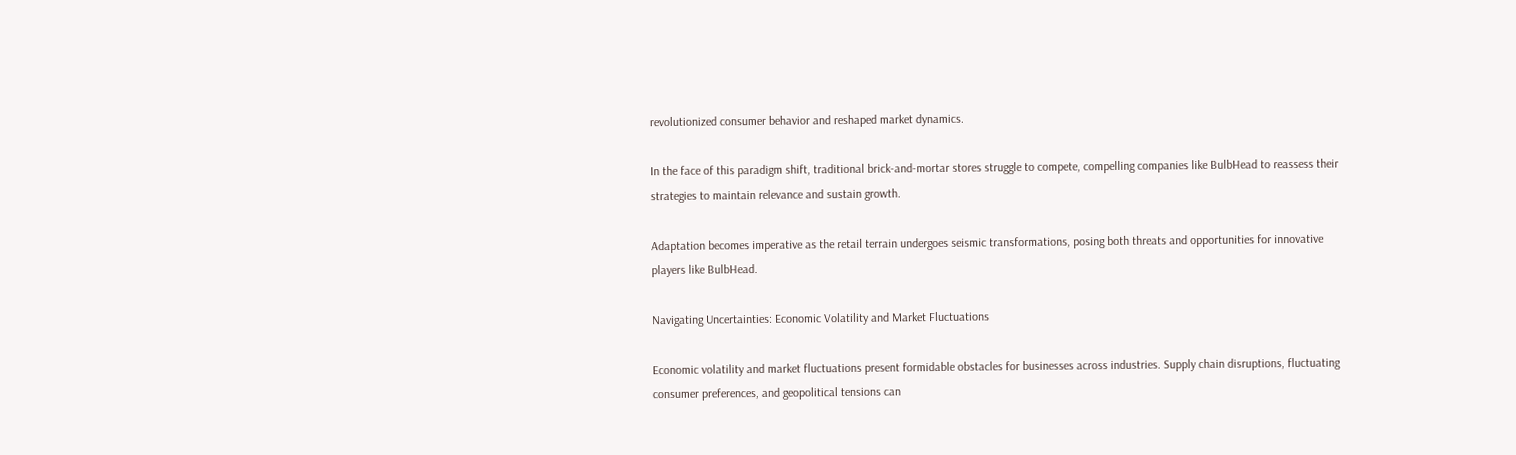revolutionized consumer behavior and reshaped market dynamics.

In the face of this paradigm shift, traditional brick-and-mortar stores struggle to compete, compelling companies like BulbHead to reassess their strategies to maintain relevance and sustain growth.

Adaptation becomes imperative as the retail terrain undergoes seismic transformations, posing both threats and opportunities for innovative players like BulbHead.

Navigating Uncertainties: Economic Volatility and Market Fluctuations

Economic volatility and market fluctuations present formidable obstacles for businesses across industries. Supply chain disruptions, fluctuating consumer preferences, and geopolitical tensions can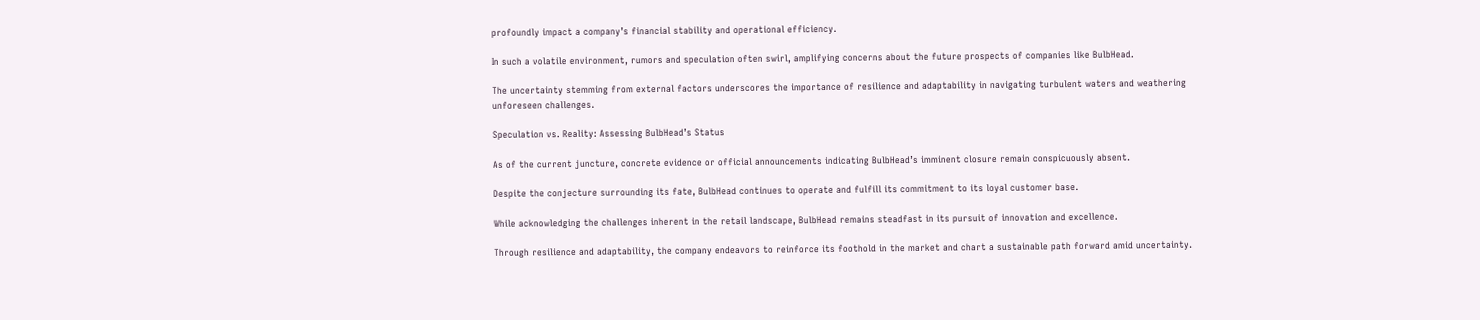profoundly impact a company’s financial stability and operational efficiency.

In such a volatile environment, rumors and speculation often swirl, amplifying concerns about the future prospects of companies like BulbHead.

The uncertainty stemming from external factors underscores the importance of resilience and adaptability in navigating turbulent waters and weathering unforeseen challenges.

Speculation vs. Reality: Assessing BulbHead’s Status

As of the current juncture, concrete evidence or official announcements indicating BulbHead’s imminent closure remain conspicuously absent.

Despite the conjecture surrounding its fate, BulbHead continues to operate and fulfill its commitment to its loyal customer base.

While acknowledging the challenges inherent in the retail landscape, BulbHead remains steadfast in its pursuit of innovation and excellence.

Through resilience and adaptability, the company endeavors to reinforce its foothold in the market and chart a sustainable path forward amid uncertainty.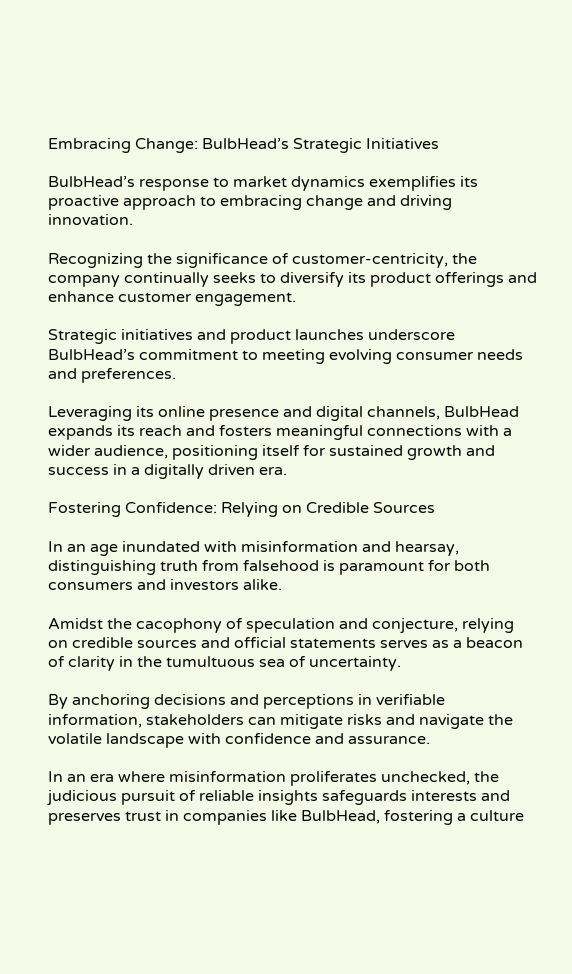Embracing Change: BulbHead’s Strategic Initiatives

BulbHead’s response to market dynamics exemplifies its proactive approach to embracing change and driving innovation.

Recognizing the significance of customer-centricity, the company continually seeks to diversify its product offerings and enhance customer engagement.

Strategic initiatives and product launches underscore BulbHead’s commitment to meeting evolving consumer needs and preferences.

Leveraging its online presence and digital channels, BulbHead expands its reach and fosters meaningful connections with a wider audience, positioning itself for sustained growth and success in a digitally driven era.

Fostering Confidence: Relying on Credible Sources

In an age inundated with misinformation and hearsay, distinguishing truth from falsehood is paramount for both consumers and investors alike.

Amidst the cacophony of speculation and conjecture, relying on credible sources and official statements serves as a beacon of clarity in the tumultuous sea of uncertainty.

By anchoring decisions and perceptions in verifiable information, stakeholders can mitigate risks and navigate the volatile landscape with confidence and assurance.

In an era where misinformation proliferates unchecked, the judicious pursuit of reliable insights safeguards interests and preserves trust in companies like BulbHead, fostering a culture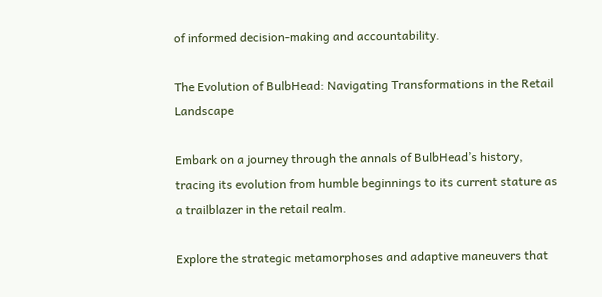of informed decision-making and accountability.

The Evolution of BulbHead: Navigating Transformations in the Retail Landscape

Embark on a journey through the annals of BulbHead’s history, tracing its evolution from humble beginnings to its current stature as a trailblazer in the retail realm.

Explore the strategic metamorphoses and adaptive maneuvers that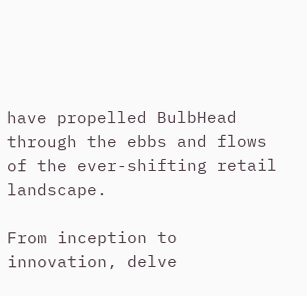have propelled BulbHead through the ebbs and flows of the ever-shifting retail landscape.

From inception to innovation, delve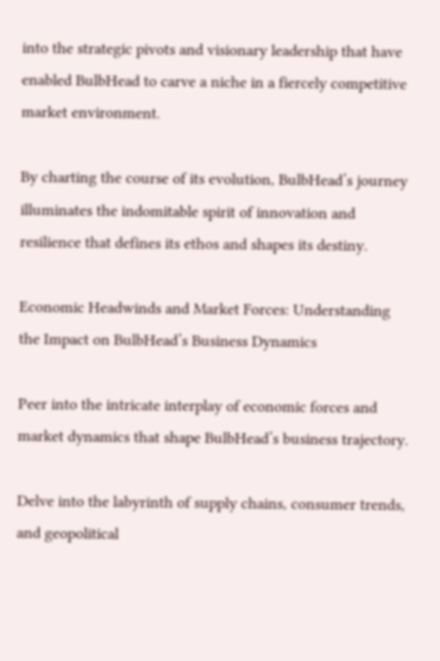into the strategic pivots and visionary leadership that have enabled BulbHead to carve a niche in a fiercely competitive market environment.

By charting the course of its evolution, BulbHead’s journey illuminates the indomitable spirit of innovation and resilience that defines its ethos and shapes its destiny.

Economic Headwinds and Market Forces: Understanding the Impact on BulbHead’s Business Dynamics

Peer into the intricate interplay of economic forces and market dynamics that shape BulbHead’s business trajectory.

Delve into the labyrinth of supply chains, consumer trends, and geopolitical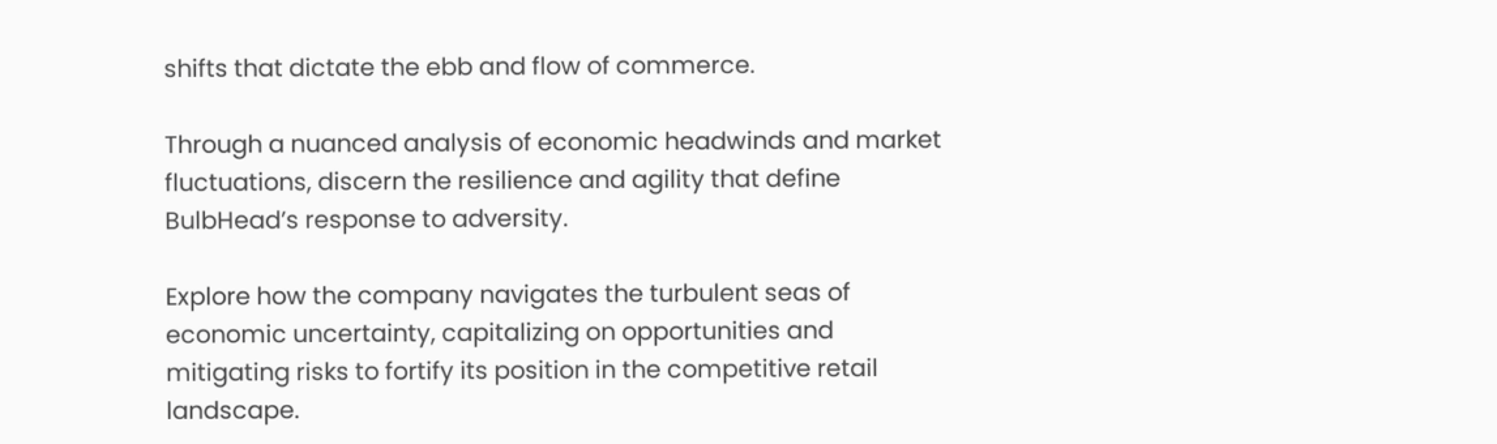shifts that dictate the ebb and flow of commerce.

Through a nuanced analysis of economic headwinds and market fluctuations, discern the resilience and agility that define BulbHead’s response to adversity.

Explore how the company navigates the turbulent seas of economic uncertainty, capitalizing on opportunities and mitigating risks to fortify its position in the competitive retail landscape.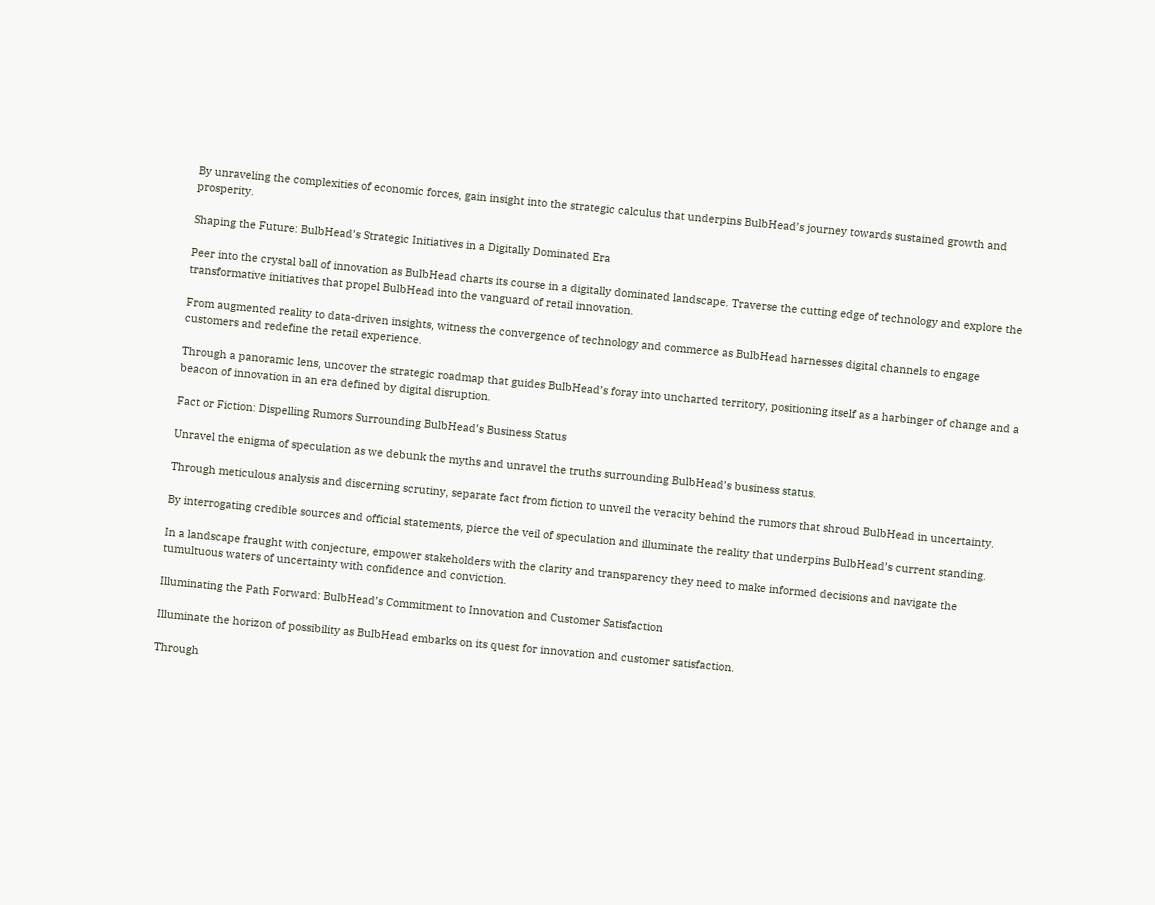By unraveling the complexities of economic forces, gain insight into the strategic calculus that underpins BulbHead’s journey towards sustained growth and prosperity.

Shaping the Future: BulbHead’s Strategic Initiatives in a Digitally Dominated Era

Peer into the crystal ball of innovation as BulbHead charts its course in a digitally dominated landscape. Traverse the cutting edge of technology and explore the transformative initiatives that propel BulbHead into the vanguard of retail innovation.

From augmented reality to data-driven insights, witness the convergence of technology and commerce as BulbHead harnesses digital channels to engage customers and redefine the retail experience.

Through a panoramic lens, uncover the strategic roadmap that guides BulbHead’s foray into uncharted territory, positioning itself as a harbinger of change and a beacon of innovation in an era defined by digital disruption.

Fact or Fiction: Dispelling Rumors Surrounding BulbHead’s Business Status

Unravel the enigma of speculation as we debunk the myths and unravel the truths surrounding BulbHead’s business status.

Through meticulous analysis and discerning scrutiny, separate fact from fiction to unveil the veracity behind the rumors that shroud BulbHead in uncertainty.

By interrogating credible sources and official statements, pierce the veil of speculation and illuminate the reality that underpins BulbHead’s current standing.

In a landscape fraught with conjecture, empower stakeholders with the clarity and transparency they need to make informed decisions and navigate the tumultuous waters of uncertainty with confidence and conviction.

Illuminating the Path Forward: BulbHead’s Commitment to Innovation and Customer Satisfaction

Illuminate the horizon of possibility as BulbHead embarks on its quest for innovation and customer satisfaction.

Through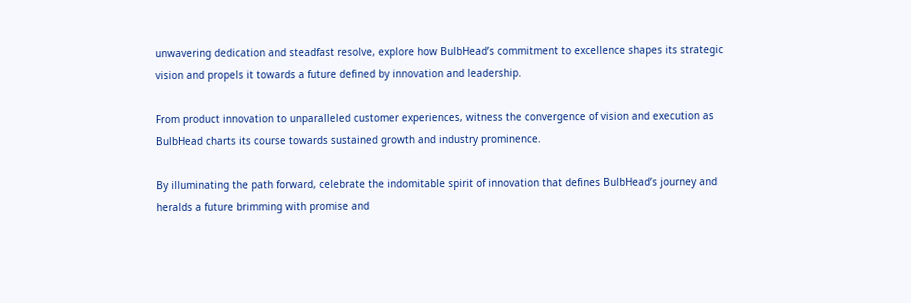unwavering dedication and steadfast resolve, explore how BulbHead’s commitment to excellence shapes its strategic vision and propels it towards a future defined by innovation and leadership.

From product innovation to unparalleled customer experiences, witness the convergence of vision and execution as BulbHead charts its course towards sustained growth and industry prominence.

By illuminating the path forward, celebrate the indomitable spirit of innovation that defines BulbHead’s journey and heralds a future brimming with promise and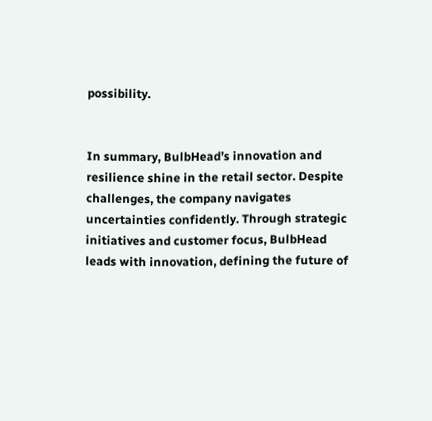possibility.


In summary, BulbHead’s innovation and resilience shine in the retail sector. Despite challenges, the company navigates uncertainties confidently. Through strategic initiatives and customer focus, BulbHead leads with innovation, defining the future of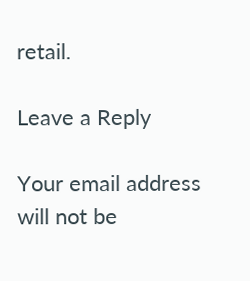retail.

Leave a Reply

Your email address will not be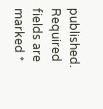published. Required fields are marked *